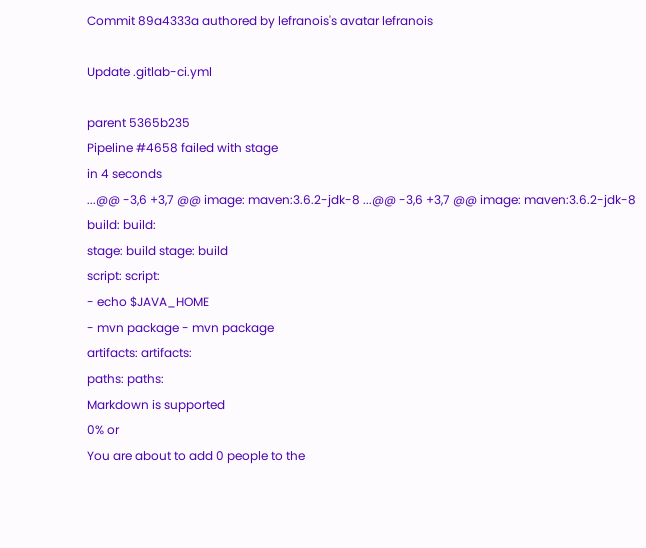Commit 89a4333a authored by lefranois's avatar lefranois

Update .gitlab-ci.yml

parent 5365b235
Pipeline #4658 failed with stage
in 4 seconds
...@@ -3,6 +3,7 @@ image: maven:3.6.2-jdk-8 ...@@ -3,6 +3,7 @@ image: maven:3.6.2-jdk-8
build: build:
stage: build stage: build
script: script:
- echo $JAVA_HOME
- mvn package - mvn package
artifacts: artifacts:
paths: paths:
Markdown is supported
0% or
You are about to add 0 people to the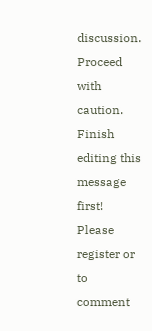discussion. Proceed with caution.
Finish editing this message first!
Please register or to comment